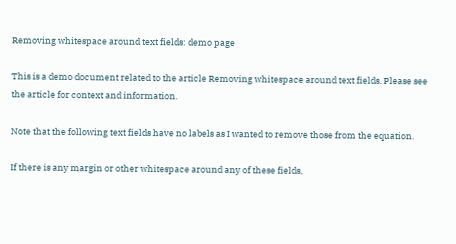Removing whitespace around text fields: demo page

This is a demo document related to the article Removing whitespace around text fields. Please see the article for context and information.

Note that the following text fields have no labels as I wanted to remove those from the equation.

If there is any margin or other whitespace around any of these fields,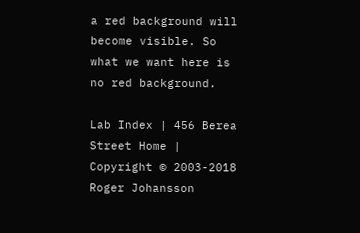a red background will become visible. So what we want here is no red background.

Lab Index | 456 Berea Street Home | Copyright © 2003-2018 Roger Johansson